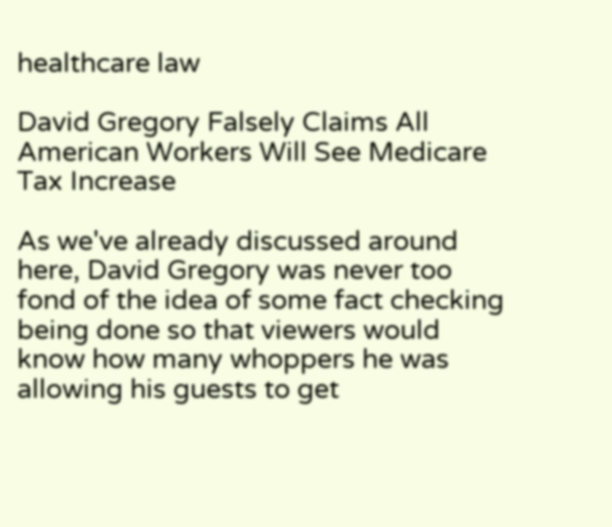healthcare law

David Gregory Falsely Claims All American Workers Will See Medicare Tax Increase

As we've already discussed around here, David Gregory was never too fond of the idea of some fact checking being done so that viewers would know how many whoppers he was allowing his guests to get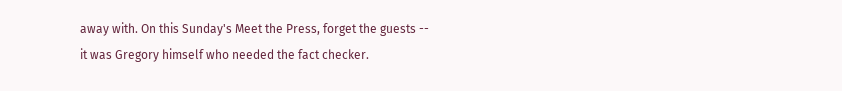away with. On this Sunday's Meet the Press, forget the guests -- it was Gregory himself who needed the fact checker.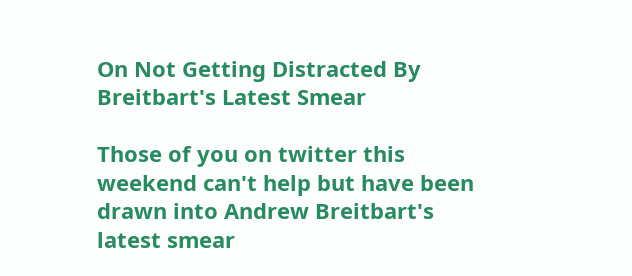On Not Getting Distracted By Breitbart's Latest Smear

Those of you on twitter this weekend can't help but have been drawn into Andrew Breitbart's latest smear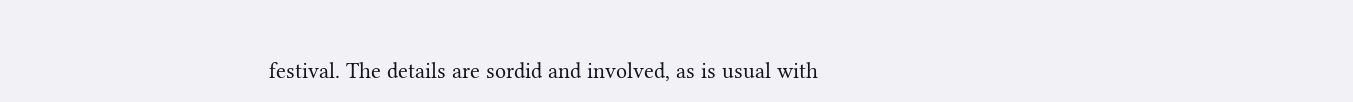festival. The details are sordid and involved, as is usual with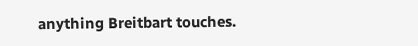anything Breitbart touches.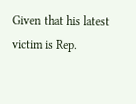Given that his latest victim is Rep.